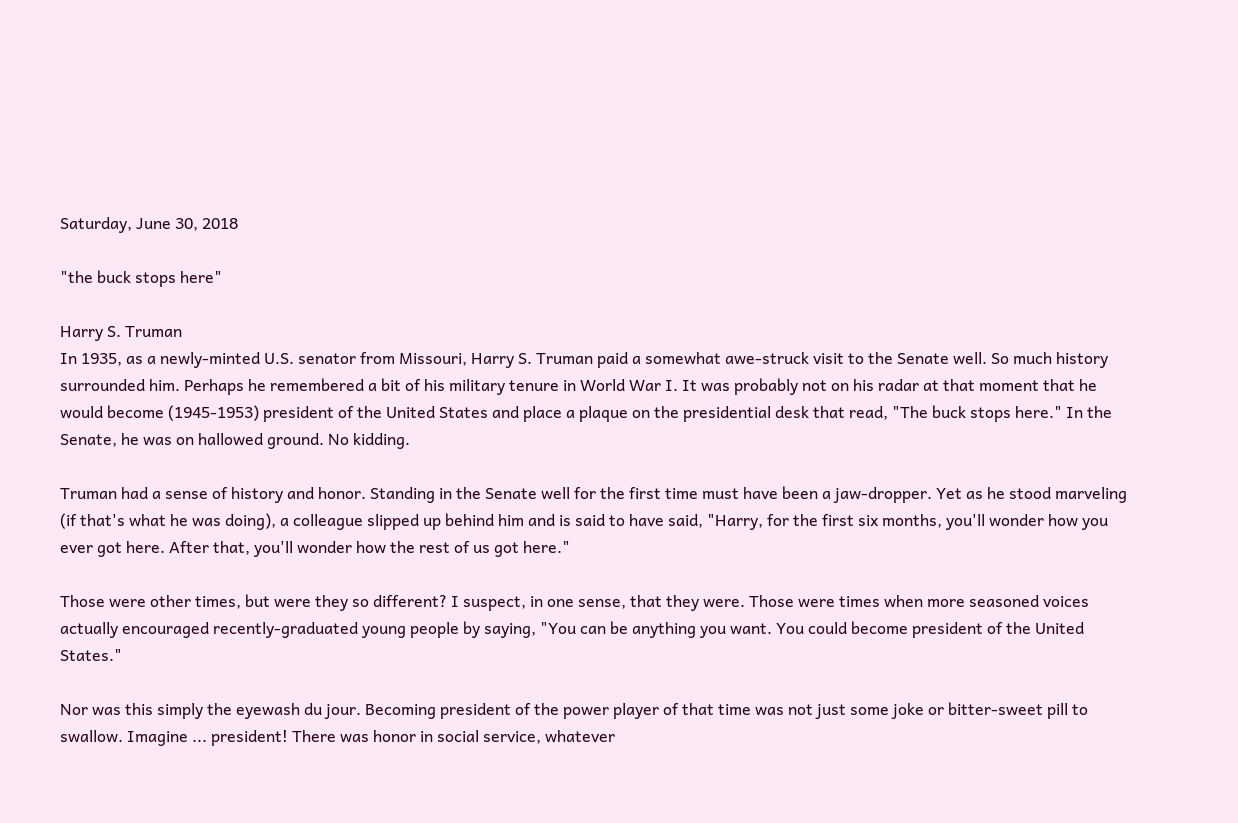Saturday, June 30, 2018

"the buck stops here"

Harry S. Truman
In 1935, as a newly-minted U.S. senator from Missouri, Harry S. Truman paid a somewhat awe-struck visit to the Senate well. So much history surrounded him. Perhaps he remembered a bit of his military tenure in World War I. It was probably not on his radar at that moment that he would become (1945-1953) president of the United States and place a plaque on the presidential desk that read, "The buck stops here." In the Senate, he was on hallowed ground. No kidding.

Truman had a sense of history and honor. Standing in the Senate well for the first time must have been a jaw-dropper. Yet as he stood marveling (if that's what he was doing), a colleague slipped up behind him and is said to have said, "Harry, for the first six months, you'll wonder how you ever got here. After that, you'll wonder how the rest of us got here."

Those were other times, but were they so different? I suspect, in one sense, that they were. Those were times when more seasoned voices actually encouraged recently-graduated young people by saying, "You can be anything you want. You could become president of the United States."

Nor was this simply the eyewash du jour. Becoming president of the power player of that time was not just some joke or bitter-sweet pill to swallow. Imagine ... president! There was honor in social service, whatever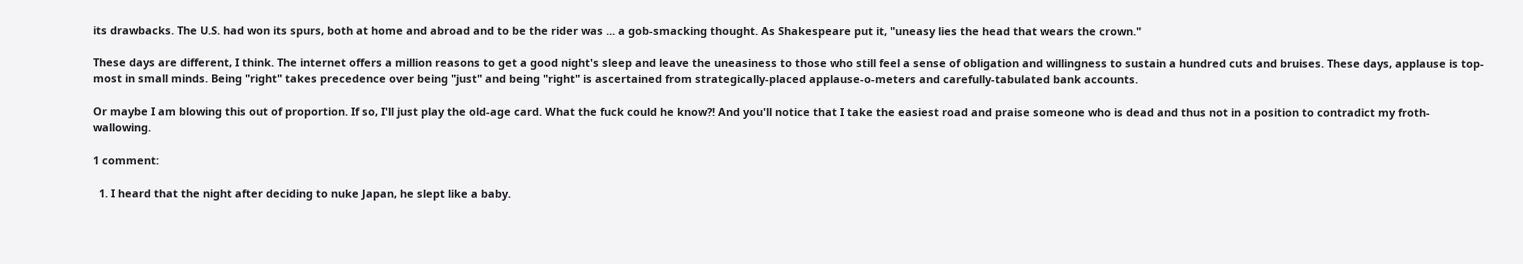its drawbacks. The U.S. had won its spurs, both at home and abroad and to be the rider was ... a gob-smacking thought. As Shakespeare put it, "uneasy lies the head that wears the crown."

These days are different, I think. The internet offers a million reasons to get a good night's sleep and leave the uneasiness to those who still feel a sense of obligation and willingness to sustain a hundred cuts and bruises. These days, applause is top-most in small minds. Being "right" takes precedence over being "just" and being "right" is ascertained from strategically-placed applause-o-meters and carefully-tabulated bank accounts.

Or maybe I am blowing this out of proportion. If so, I'll just play the old-age card. What the fuck could he know?! And you'll notice that I take the easiest road and praise someone who is dead and thus not in a position to contradict my froth-wallowing.

1 comment:

  1. I heard that the night after deciding to nuke Japan, he slept like a baby.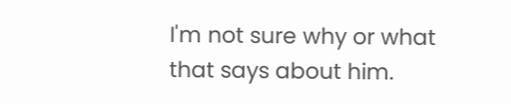I'm not sure why or what that says about him.